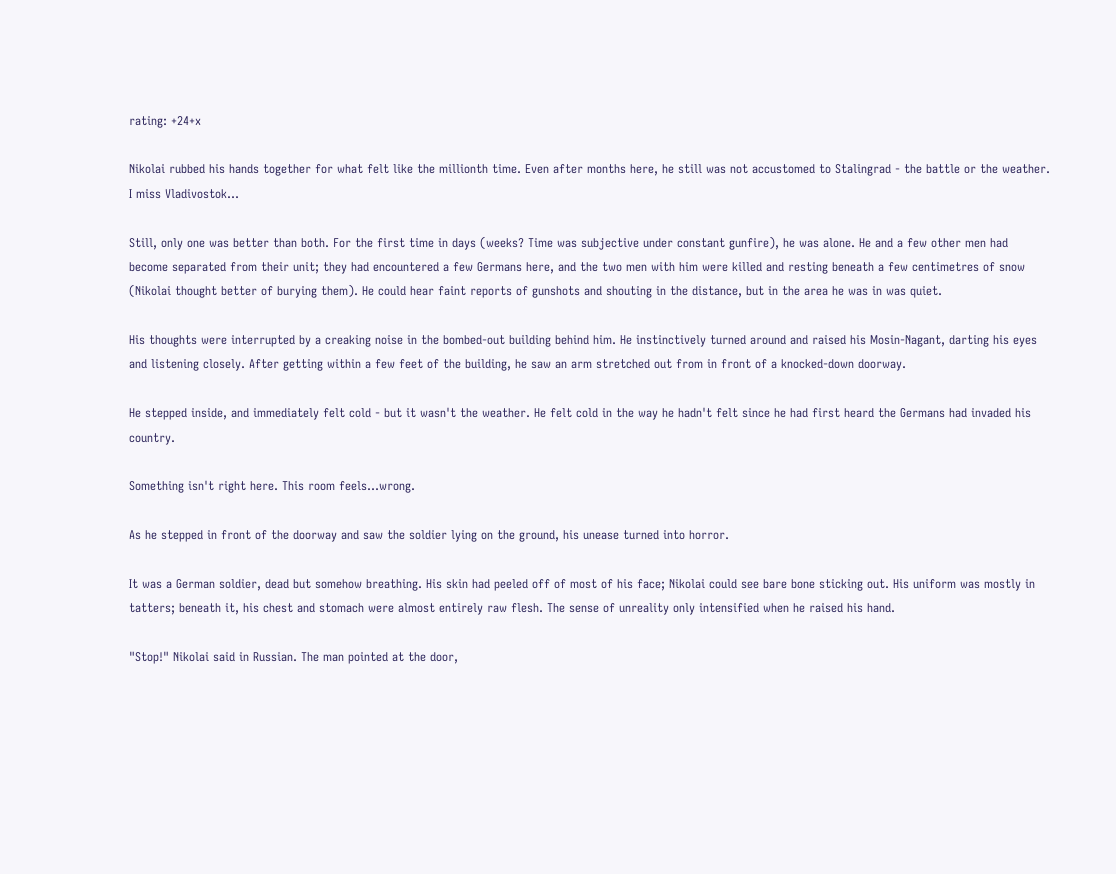rating: +24+x

Nikolai rubbed his hands together for what felt like the millionth time. Even after months here, he still was not accustomed to Stalingrad - the battle or the weather. I miss Vladivostok…

Still, only one was better than both. For the first time in days (weeks? Time was subjective under constant gunfire), he was alone. He and a few other men had become separated from their unit; they had encountered a few Germans here, and the two men with him were killed and resting beneath a few centimetres of snow (Nikolai thought better of burying them). He could hear faint reports of gunshots and shouting in the distance, but in the area he was in was quiet.

His thoughts were interrupted by a creaking noise in the bombed-out building behind him. He instinctively turned around and raised his Mosin-Nagant, darting his eyes and listening closely. After getting within a few feet of the building, he saw an arm stretched out from in front of a knocked-down doorway.

He stepped inside, and immediately felt cold - but it wasn't the weather. He felt cold in the way he hadn't felt since he had first heard the Germans had invaded his country.

Something isn't right here. This room feels…wrong.

As he stepped in front of the doorway and saw the soldier lying on the ground, his unease turned into horror.

It was a German soldier, dead but somehow breathing. His skin had peeled off of most of his face; Nikolai could see bare bone sticking out. His uniform was mostly in tatters; beneath it, his chest and stomach were almost entirely raw flesh. The sense of unreality only intensified when he raised his hand.

"Stop!" Nikolai said in Russian. The man pointed at the door,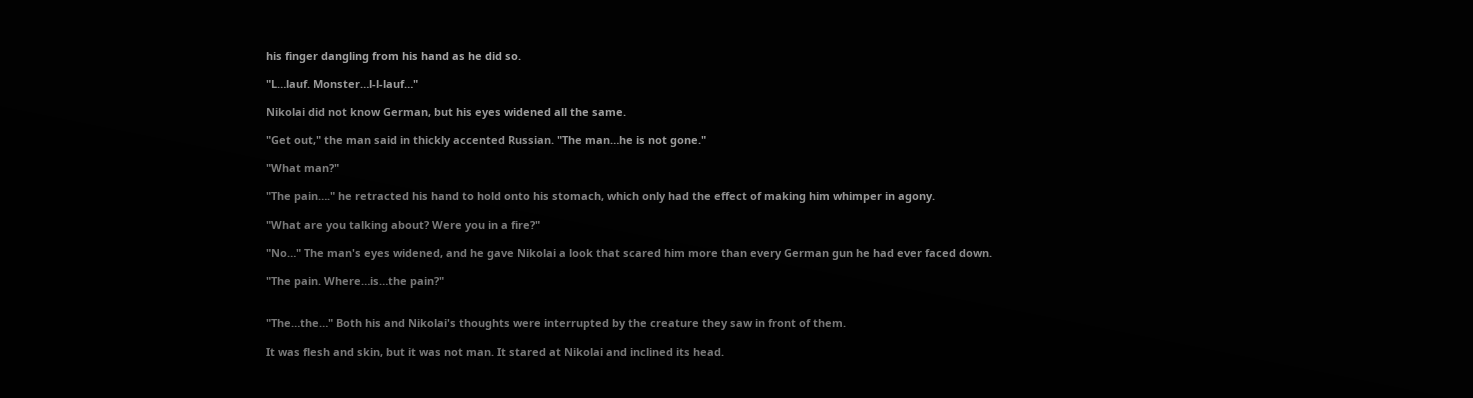his finger dangling from his hand as he did so.

"L…lauf. Monster…l-l-lauf…"

Nikolai did not know German, but his eyes widened all the same.

"Get out," the man said in thickly accented Russian. "The man…he is not gone."

"What man?"

"The pain…." he retracted his hand to hold onto his stomach, which only had the effect of making him whimper in agony.

"What are you talking about? Were you in a fire?"

"No…" The man's eyes widened, and he gave Nikolai a look that scared him more than every German gun he had ever faced down.

"The pain. Where…is…the pain?"


"The…the…" Both his and Nikolai's thoughts were interrupted by the creature they saw in front of them.

It was flesh and skin, but it was not man. It stared at Nikolai and inclined its head.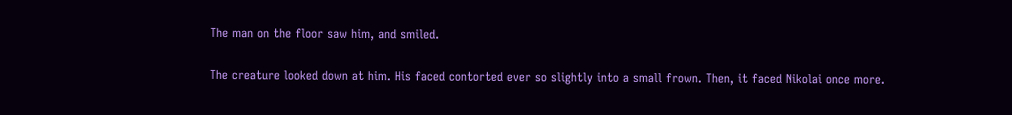The man on the floor saw him, and smiled.

The creature looked down at him. His faced contorted ever so slightly into a small frown. Then, it faced Nikolai once more.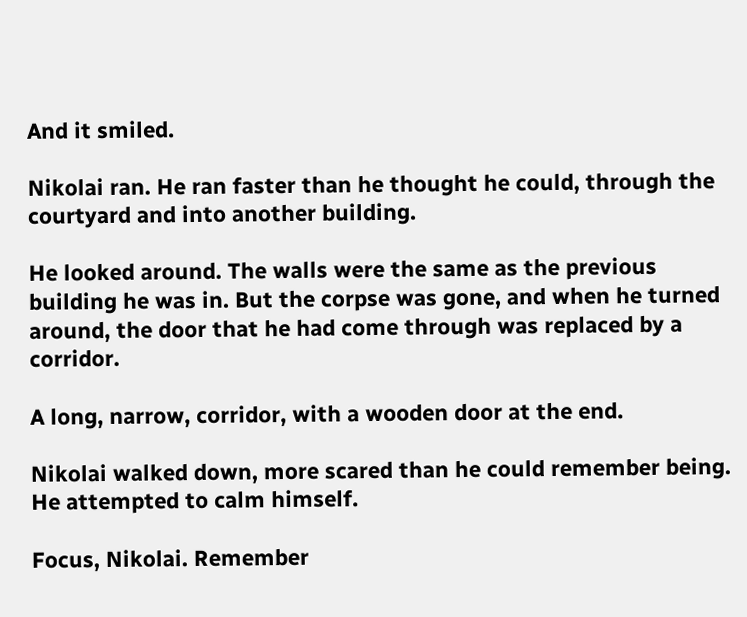And it smiled.

Nikolai ran. He ran faster than he thought he could, through the courtyard and into another building.

He looked around. The walls were the same as the previous building he was in. But the corpse was gone, and when he turned around, the door that he had come through was replaced by a corridor.

A long, narrow, corridor, with a wooden door at the end.

Nikolai walked down, more scared than he could remember being. He attempted to calm himself.

Focus, Nikolai. Remember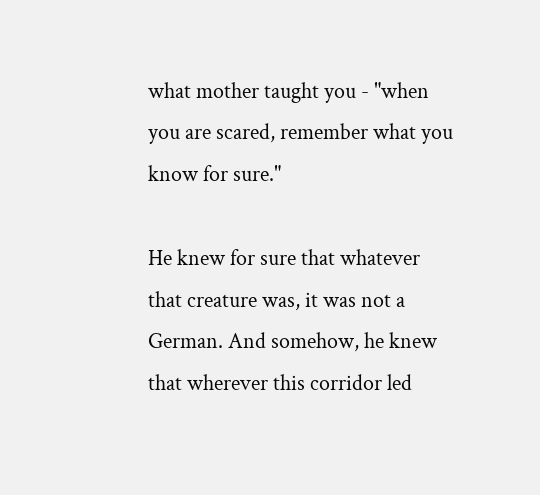what mother taught you - "when you are scared, remember what you know for sure."

He knew for sure that whatever that creature was, it was not a German. And somehow, he knew that wherever this corridor led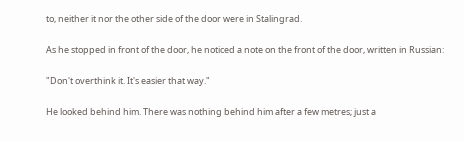to, neither it nor the other side of the door were in Stalingrad.

As he stopped in front of the door, he noticed a note on the front of the door, written in Russian:

"Don't overthink it. It's easier that way."

He looked behind him. There was nothing behind him after a few metres; just a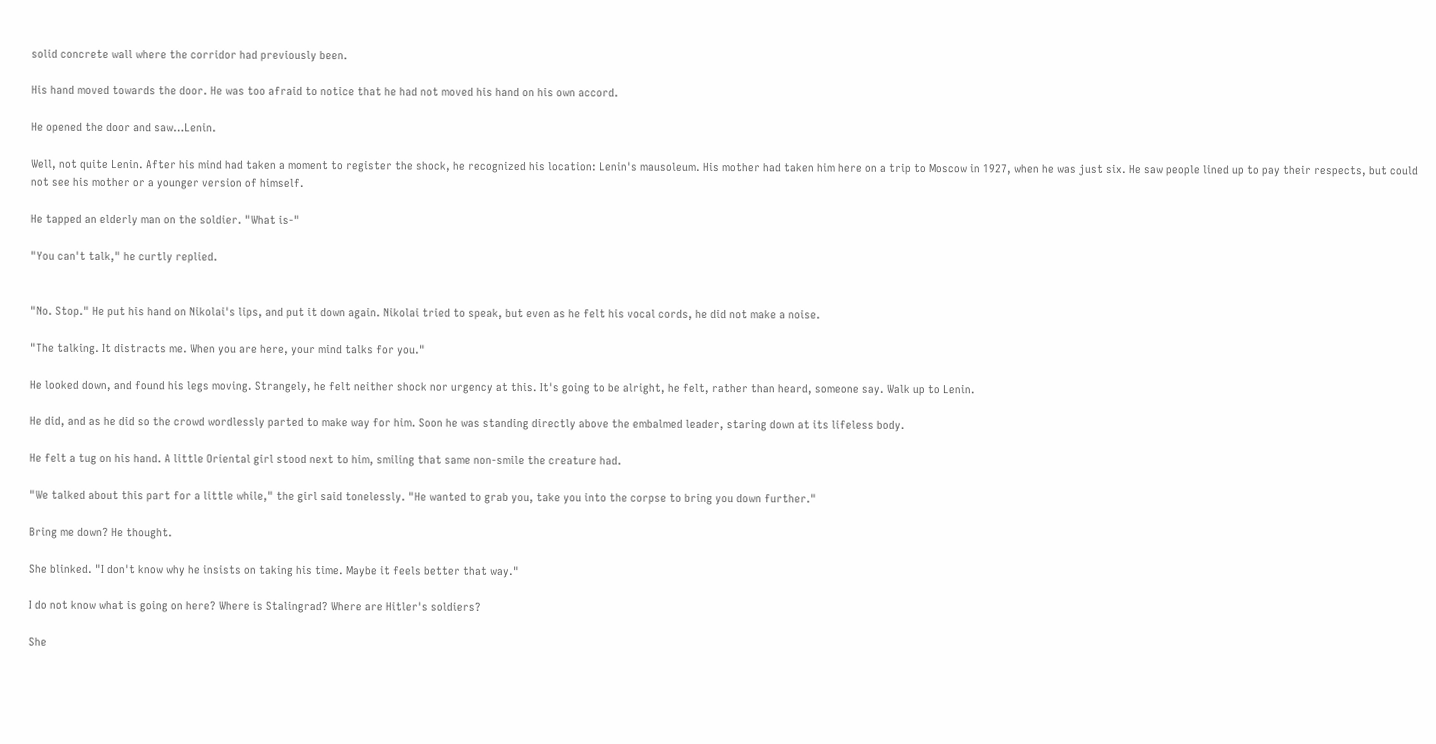solid concrete wall where the corridor had previously been.

His hand moved towards the door. He was too afraid to notice that he had not moved his hand on his own accord.

He opened the door and saw…Lenin.

Well, not quite Lenin. After his mind had taken a moment to register the shock, he recognized his location: Lenin's mausoleum. His mother had taken him here on a trip to Moscow in 1927, when he was just six. He saw people lined up to pay their respects, but could not see his mother or a younger version of himself.

He tapped an elderly man on the soldier. "What is-"

"You can't talk," he curtly replied.


"No. Stop." He put his hand on Nikolai's lips, and put it down again. Nikolai tried to speak, but even as he felt his vocal cords, he did not make a noise.

"The talking. It distracts me. When you are here, your mind talks for you."

He looked down, and found his legs moving. Strangely, he felt neither shock nor urgency at this. It's going to be alright, he felt, rather than heard, someone say. Walk up to Lenin.

He did, and as he did so the crowd wordlessly parted to make way for him. Soon he was standing directly above the embalmed leader, staring down at its lifeless body.

He felt a tug on his hand. A little Oriental girl stood next to him, smiling that same non-smile the creature had.

"We talked about this part for a little while," the girl said tonelessly. "He wanted to grab you, take you into the corpse to bring you down further."

Bring me down? He thought.

She blinked. "I don't know why he insists on taking his time. Maybe it feels better that way."

I do not know what is going on here? Where is Stalingrad? Where are Hitler's soldiers?

She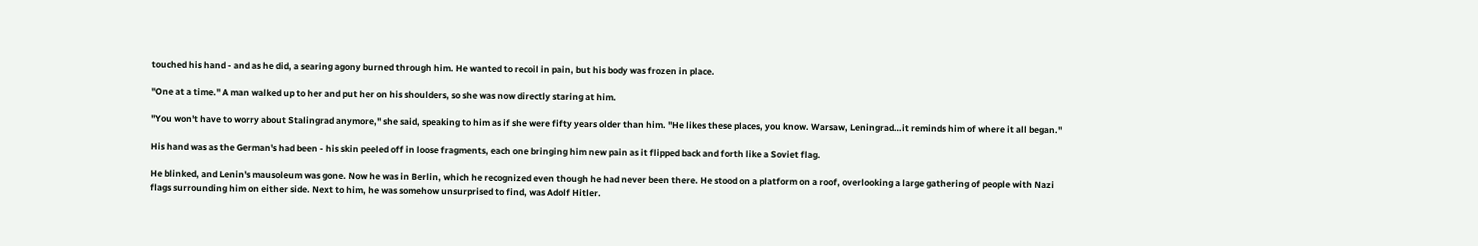touched his hand - and as he did, a searing agony burned through him. He wanted to recoil in pain, but his body was frozen in place.

"One at a time." A man walked up to her and put her on his shoulders, so she was now directly staring at him.

"You won't have to worry about Stalingrad anymore," she said, speaking to him as if she were fifty years older than him. "He likes these places, you know. Warsaw, Leningrad…it reminds him of where it all began."

His hand was as the German's had been - his skin peeled off in loose fragments, each one bringing him new pain as it flipped back and forth like a Soviet flag.

He blinked, and Lenin's mausoleum was gone. Now he was in Berlin, which he recognized even though he had never been there. He stood on a platform on a roof, overlooking a large gathering of people with Nazi flags surrounding him on either side. Next to him, he was somehow unsurprised to find, was Adolf Hitler.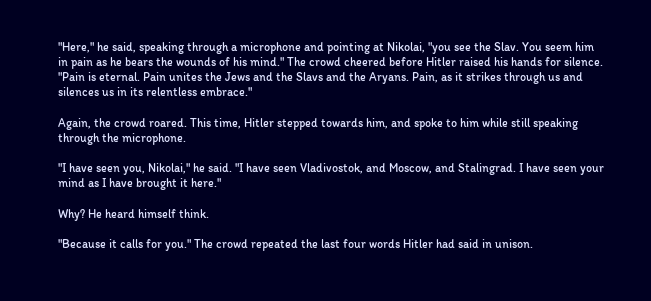"Here," he said, speaking through a microphone and pointing at Nikolai, "you see the Slav. You seem him in pain as he bears the wounds of his mind." The crowd cheered before Hitler raised his hands for silence. "Pain is eternal. Pain unites the Jews and the Slavs and the Aryans. Pain, as it strikes through us and silences us in its relentless embrace."

Again, the crowd roared. This time, Hitler stepped towards him, and spoke to him while still speaking through the microphone.

"I have seen you, Nikolai," he said. "I have seen Vladivostok, and Moscow, and Stalingrad. I have seen your mind as I have brought it here."

Why? He heard himself think.

"Because it calls for you." The crowd repeated the last four words Hitler had said in unison.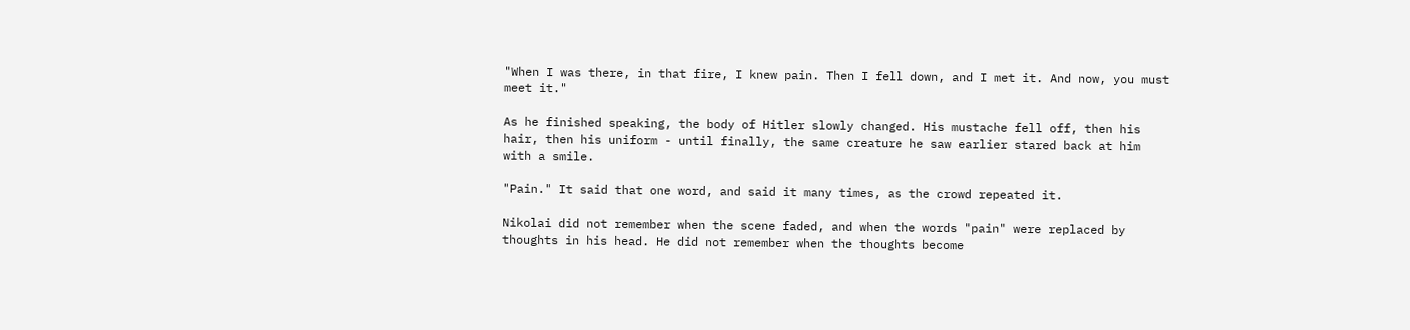"When I was there, in that fire, I knew pain. Then I fell down, and I met it. And now, you must meet it."

As he finished speaking, the body of Hitler slowly changed. His mustache fell off, then his hair, then his uniform - until finally, the same creature he saw earlier stared back at him with a smile.

"Pain." It said that one word, and said it many times, as the crowd repeated it.

Nikolai did not remember when the scene faded, and when the words "pain" were replaced by thoughts in his head. He did not remember when the thoughts become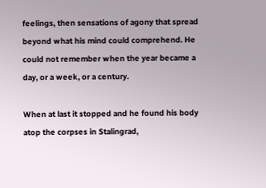feelings, then sensations of agony that spread beyond what his mind could comprehend. He could not remember when the year became a day, or a week, or a century.

When at last it stopped and he found his body atop the corpses in Stalingrad,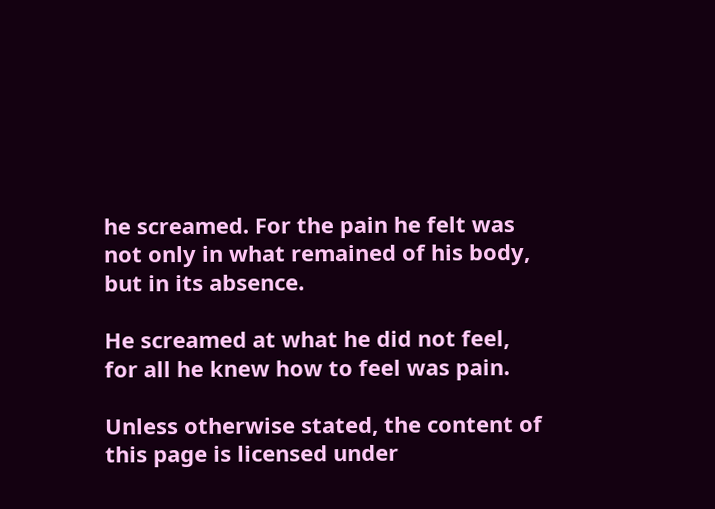he screamed. For the pain he felt was not only in what remained of his body, but in its absence.

He screamed at what he did not feel, for all he knew how to feel was pain.

Unless otherwise stated, the content of this page is licensed under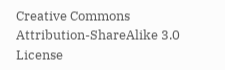Creative Commons Attribution-ShareAlike 3.0 License